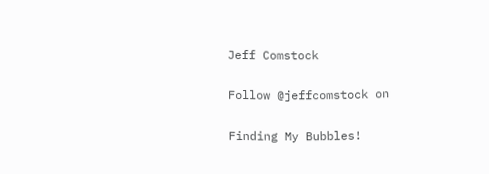Jeff Comstock

Follow @jeffcomstock on

Finding My Bubbles!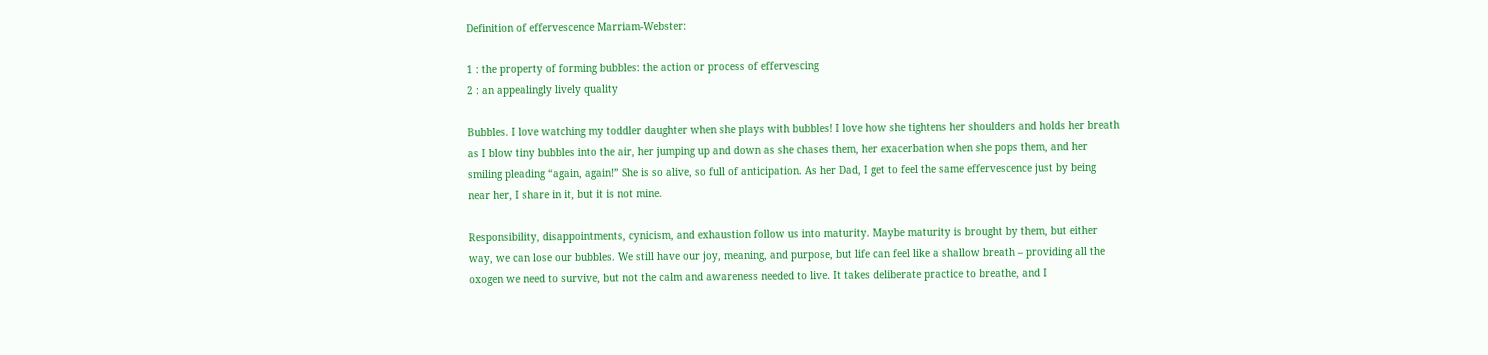Definition of effervescence Marriam-Webster:

1 : the property of forming bubbles: the action or process of effervescing
2 : an appealingly lively quality

Bubbles. I love watching my toddler daughter when she plays with bubbles! I love how she tightens her shoulders and holds her breath as I blow tiny bubbles into the air, her jumping up and down as she chases them, her exacerbation when she pops them, and her smiling pleading “again, again!” She is so alive, so full of anticipation. As her Dad, I get to feel the same effervescence just by being near her, I share in it, but it is not mine.

Responsibility, disappointments, cynicism, and exhaustion follow us into maturity. Maybe maturity is brought by them, but either way, we can lose our bubbles. We still have our joy, meaning, and purpose, but life can feel like a shallow breath – providing all the oxogen we need to survive, but not the calm and awareness needed to live. It takes deliberate practice to breathe, and I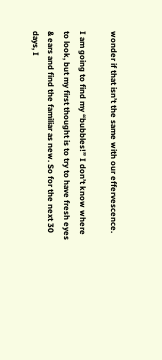wonder if that isn’t the same with our effervescence.

I am going to find my “bubbles!” I don’t know where to look, but my first thought is to try to have fresh eyes & ears and find the familiar as new. So for the next 30 days, I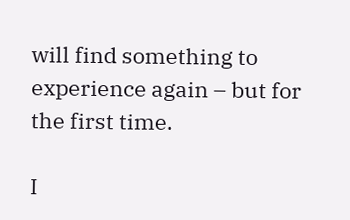will find something to experience again – but for the first time.

I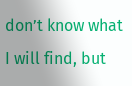don’t know what I will find, but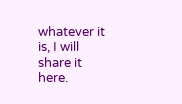whatever it is, I will share it here.